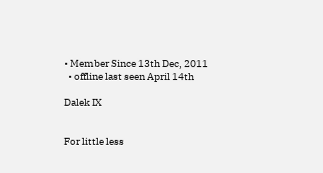• Member Since 13th Dec, 2011
  • offline last seen April 14th

Dalek IX


For little less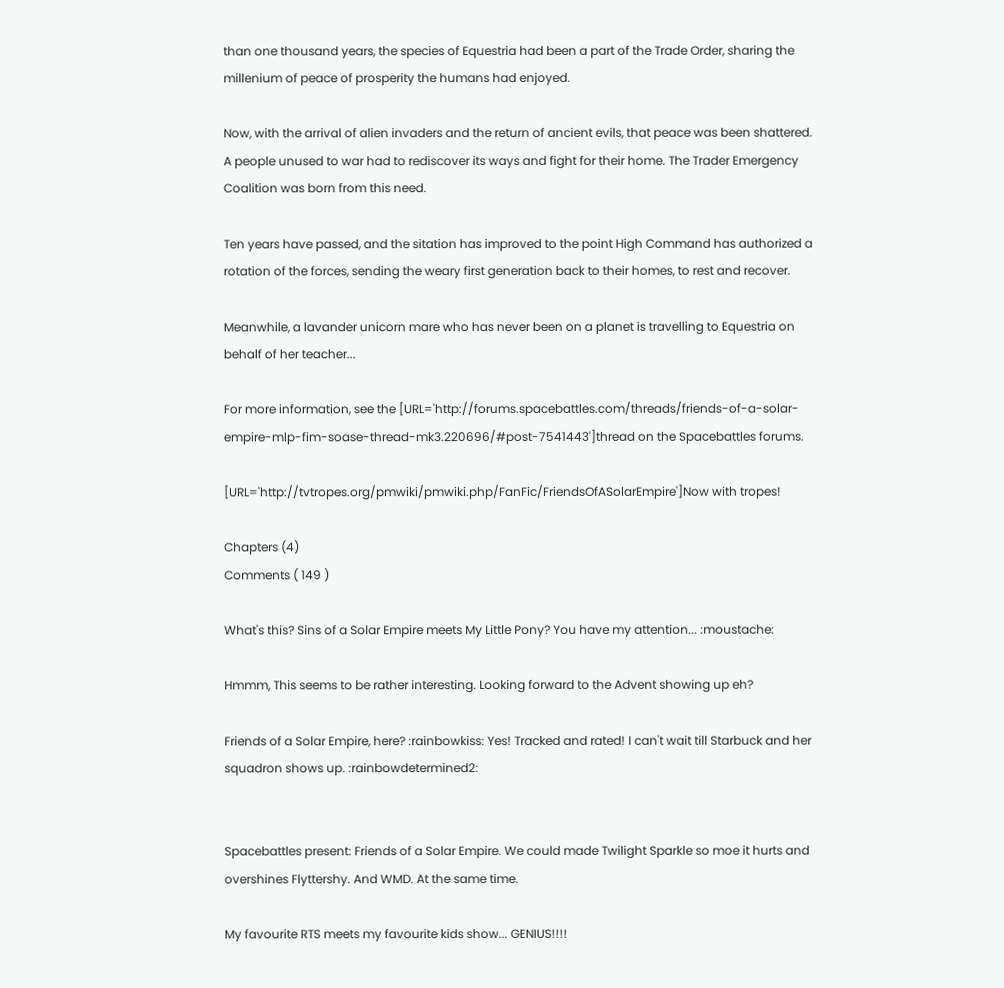than one thousand years, the species of Equestria had been a part of the Trade Order, sharing the millenium of peace of prosperity the humans had enjoyed.

Now, with the arrival of alien invaders and the return of ancient evils, that peace was been shattered. A people unused to war had to rediscover its ways and fight for their home. The Trader Emergency Coalition was born from this need.

Ten years have passed, and the sitation has improved to the point High Command has authorized a rotation of the forces, sending the weary first generation back to their homes, to rest and recover.

Meanwhile, a lavander unicorn mare who has never been on a planet is travelling to Equestria on behalf of her teacher...

For more information, see the [URL='http://forums.spacebattles.com/threads/friends-of-a-solar-empire-mlp-fim-soase-thread-mk3.220696/#post-7541443']thread on the Spacebattles forums.

[URL='http://tvtropes.org/pmwiki/pmwiki.php/FanFic/FriendsOfASolarEmpire']Now with tropes!

Chapters (4)
Comments ( 149 )

What's this? Sins of a Solar Empire meets My Little Pony? You have my attention... :moustache:

Hmmm, This seems to be rather interesting. Looking forward to the Advent showing up eh?

Friends of a Solar Empire, here? :rainbowkiss: Yes! Tracked and rated! I can't wait till Starbuck and her squadron shows up. :rainbowdetermined2:


Spacebattles present: Friends of a Solar Empire. We could made Twilight Sparkle so moe it hurts and overshines Flyttershy. And WMD. At the same time.

My favourite RTS meets my favourite kids show... GENIUS!!!!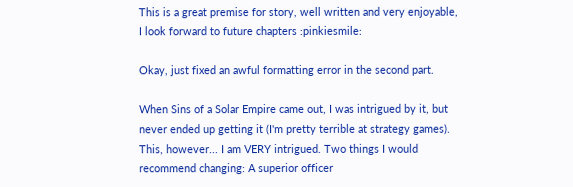This is a great premise for story, well written and very enjoyable, I look forward to future chapters :pinkiesmile:

Okay, just fixed an awful formatting error in the second part.

When Sins of a Solar Empire came out, I was intrigued by it, but never ended up getting it (I'm pretty terrible at strategy games). This, however... I am VERY intrigued. Two things I would recommend changing: A superior officer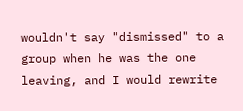wouldn't say "dismissed" to a group when he was the one leaving, and I would rewrite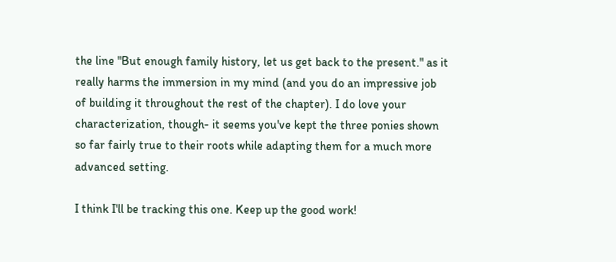the line "But enough family history, let us get back to the present." as it really harms the immersion in my mind (and you do an impressive job of building it throughout the rest of the chapter). I do love your characterization, though- it seems you've kept the three ponies shown so far fairly true to their roots while adapting them for a much more advanced setting.

I think I'll be tracking this one. Keep up the good work!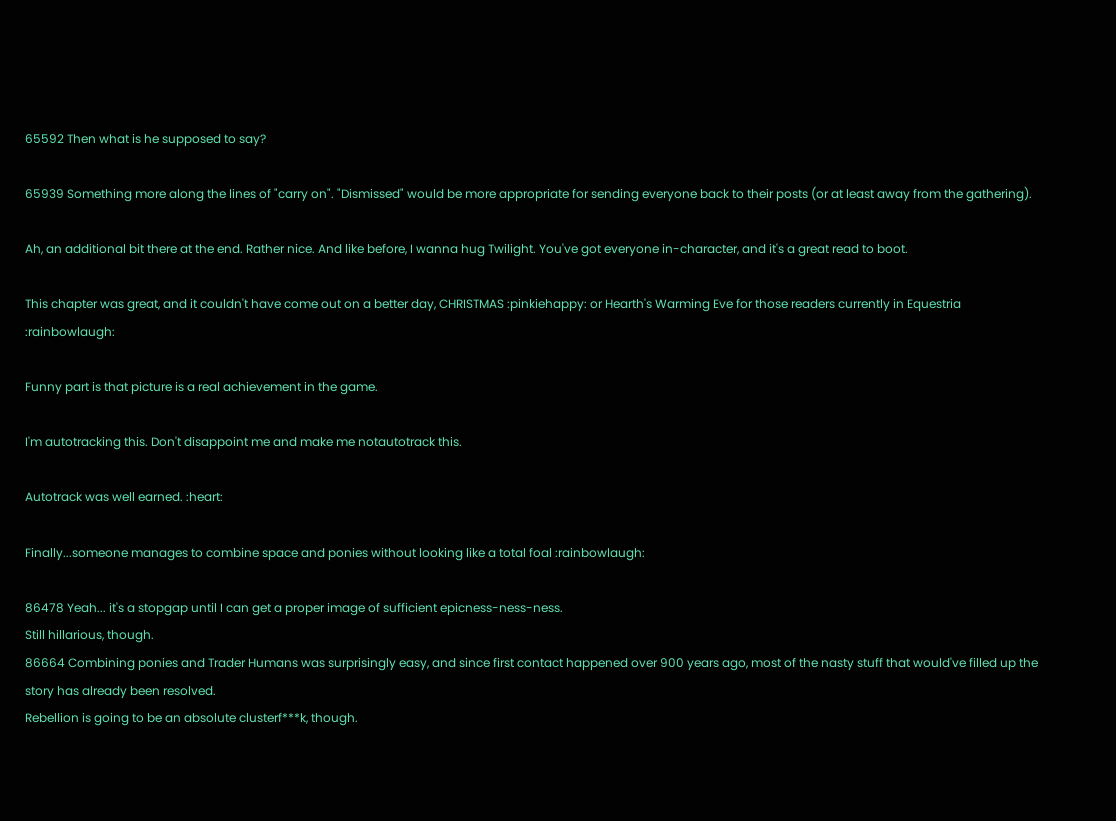65592 Then what is he supposed to say?

65939 Something more along the lines of "carry on". "Dismissed" would be more appropriate for sending everyone back to their posts (or at least away from the gathering).

Ah, an additional bit there at the end. Rather nice. And like before, I wanna hug Twilight. You've got everyone in-character, and it's a great read to boot.

This chapter was great, and it couldn't have come out on a better day, CHRISTMAS :pinkiehappy: or Hearth's Warming Eve for those readers currently in Equestria :rainbowlaugh:

Funny part is that picture is a real achievement in the game.

I'm autotracking this. Don't disappoint me and make me notautotrack this.

Autotrack was well earned. :heart:

Finally...someone manages to combine space and ponies without looking like a total foal :rainbowlaugh:

86478 Yeah... it's a stopgap until I can get a proper image of sufficient epicness-ness-ness.
Still hillarious, though.
86664 Combining ponies and Trader Humans was surprisingly easy, and since first contact happened over 900 years ago, most of the nasty stuff that would've filled up the story has already been resolved.
Rebellion is going to be an absolute clusterf***k, though.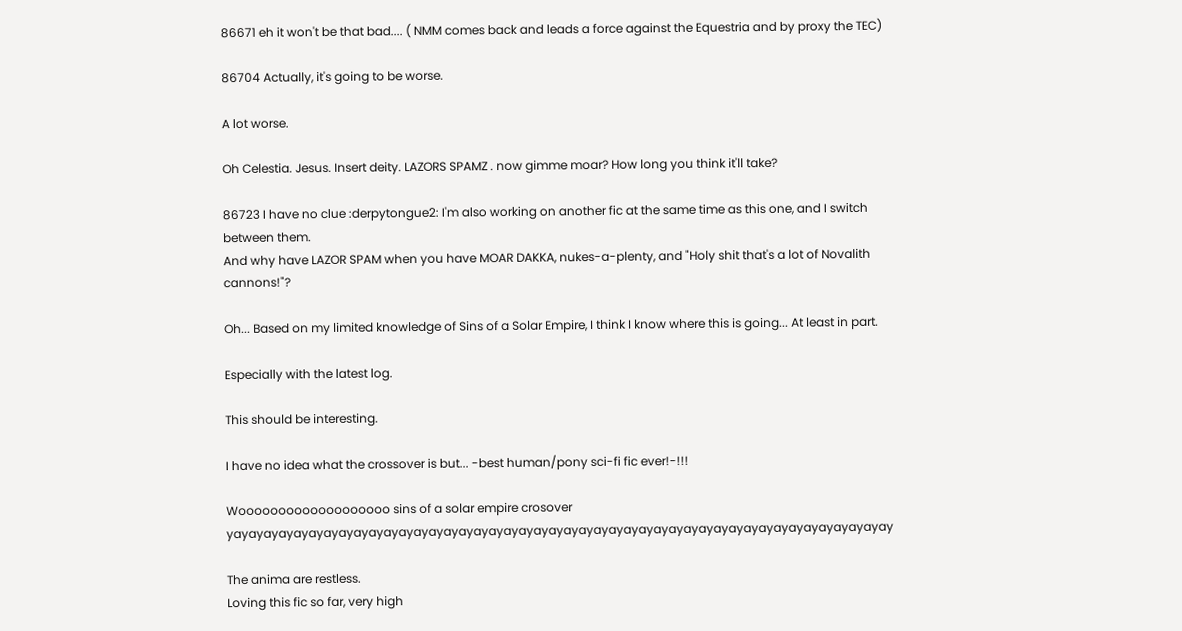86671 eh it won't be that bad.... ( NMM comes back and leads a force against the Equestria and by proxy the TEC)

86704 Actually, it's going to be worse.

A lot worse.

Oh Celestia. Jesus. Insert deity. LAZORS SPAMZ . now gimme moar? How long you think it'll take?

86723 I have no clue :derpytongue2: I'm also working on another fic at the same time as this one, and I switch between them.
And why have LAZOR SPAM when you have MOAR DAKKA, nukes-a-plenty, and "Holy shit that's a lot of Novalith cannons!"?

Oh... Based on my limited knowledge of Sins of a Solar Empire, I think I know where this is going... At least in part.

Especially with the latest log.

This should be interesting.

I have no idea what the crossover is but... -best human/pony sci-fi fic ever!-!!!

Wooooooooooooooooooo sins of a solar empire crosover yayayayayayayayayayayayayayayayayayayayayayayayayayayayayayayayayayayayayayayayayayayayay

The anima are restless.
Loving this fic so far, very high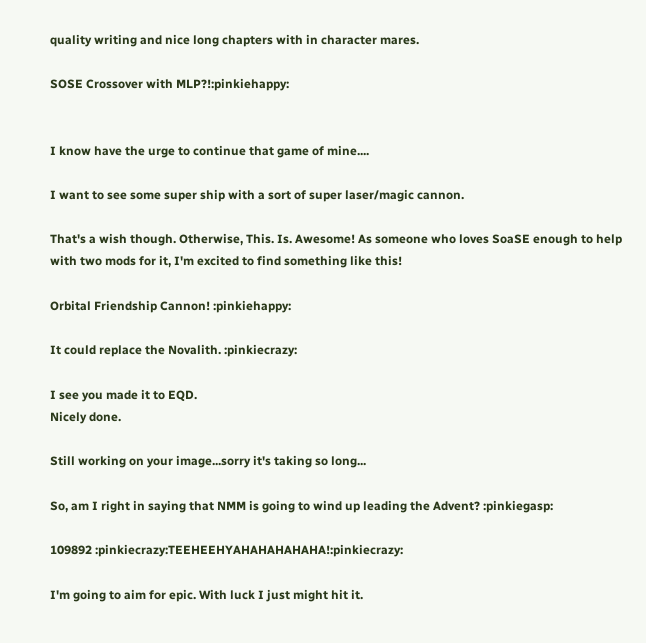quality writing and nice long chapters with in character mares.

SOSE Crossover with MLP?!:pinkiehappy:


I know have the urge to continue that game of mine....

I want to see some super ship with a sort of super laser/magic cannon.

That's a wish though. Otherwise, This. Is. Awesome! As someone who loves SoaSE enough to help with two mods for it, I'm excited to find something like this!

Orbital Friendship Cannon! :pinkiehappy:

It could replace the Novalith. :pinkiecrazy:

I see you made it to EQD.
Nicely done.

Still working on your image...sorry it's taking so long...

So, am I right in saying that NMM is going to wind up leading the Advent? :pinkiegasp:

109892 :pinkiecrazy:TEEHEEHYAHAHAHAHAHA!:pinkiecrazy:

I'm going to aim for epic. With luck I just might hit it.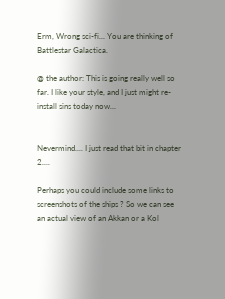Erm, Wrong sci-fi... You are thinking of Battlestar Galactica.

@ the author: This is going really well so far. I like your style, and I just might re-install sins today now...


Nevermind.... I just read that bit in chapter 2....

Perhaps you could include some links to screenshots of the ships ? So we can see an actual view of an Akkan or a Kol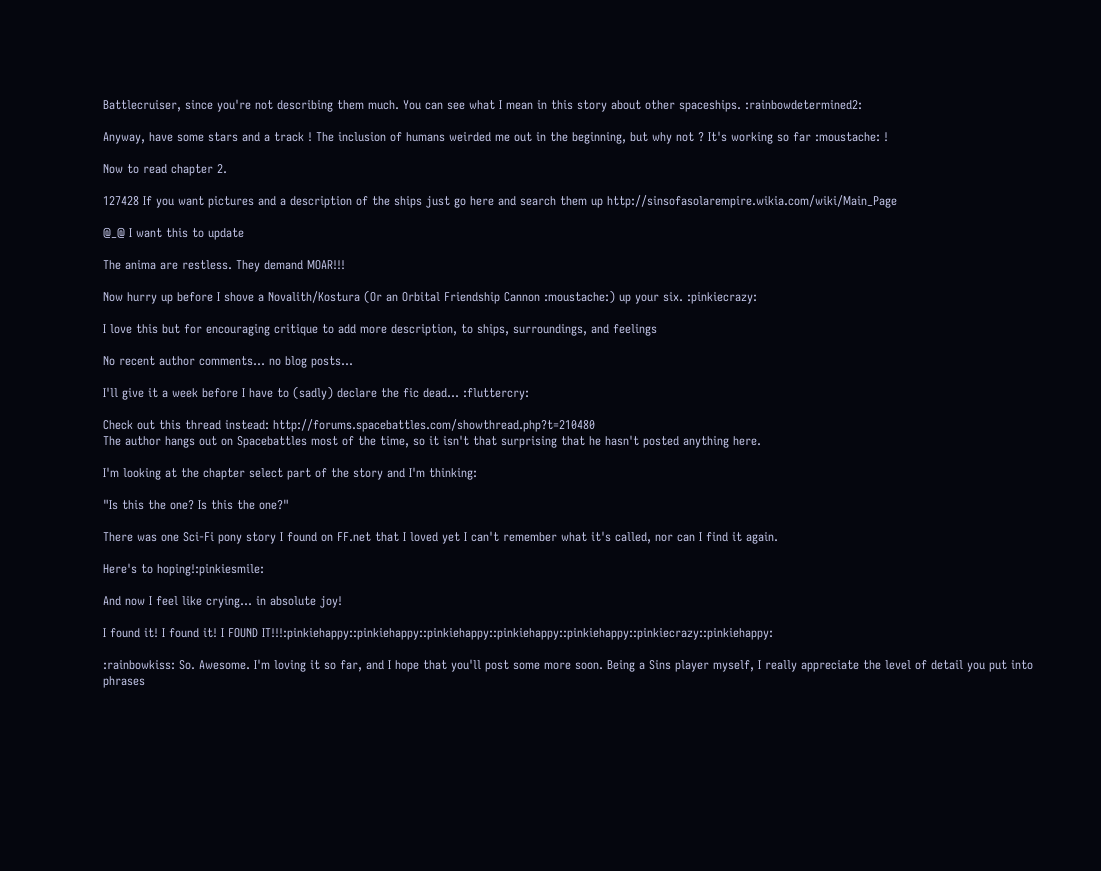Battlecruiser, since you're not describing them much. You can see what I mean in this story about other spaceships. :rainbowdetermined2:

Anyway, have some stars and a track ! The inclusion of humans weirded me out in the beginning, but why not ? It's working so far :moustache: !

Now to read chapter 2.

127428 If you want pictures and a description of the ships just go here and search them up http://sinsofasolarempire.wikia.com/wiki/Main_Page

@_@ I want this to update

The anima are restless. They demand MOAR!!!

Now hurry up before I shove a Novalith/Kostura (Or an Orbital Friendship Cannon :moustache:) up your six. :pinkiecrazy:

I love this but for encouraging critique to add more description, to ships, surroundings, and feelings

No recent author comments... no blog posts...

I'll give it a week before I have to (sadly) declare the fic dead... :fluttercry:

Check out this thread instead: http://forums.spacebattles.com/showthread.php?t=210480
The author hangs out on Spacebattles most of the time, so it isn't that surprising that he hasn't posted anything here.

I'm looking at the chapter select part of the story and I'm thinking:

"Is this the one? Is this the one?"

There was one Sci-Fi pony story I found on FF.net that I loved yet I can't remember what it's called, nor can I find it again.

Here's to hoping!:pinkiesmile:

And now I feel like crying... in absolute joy!

I found it! I found it! I FOUND IT!!!:pinkiehappy::pinkiehappy::pinkiehappy::pinkiehappy::pinkiehappy::pinkiecrazy::pinkiehappy:

:rainbowkiss: So. Awesome. I'm loving it so far, and I hope that you'll post some more soon. Being a Sins player myself, I really appreciate the level of detail you put into phrases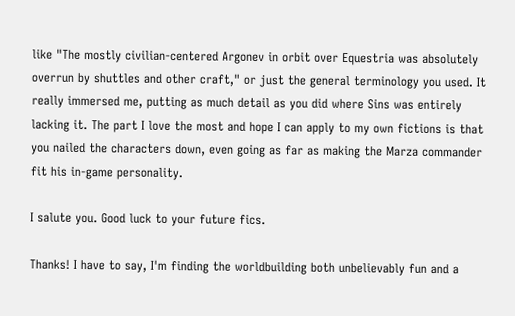like "The mostly civilian-centered Argonev in orbit over Equestria was absolutely overrun by shuttles and other craft," or just the general terminology you used. It really immersed me, putting as much detail as you did where Sins was entirely lacking it. The part I love the most and hope I can apply to my own fictions is that you nailed the characters down, even going as far as making the Marza commander fit his in-game personality.

I salute you. Good luck to your future fics.

Thanks! I have to say, I'm finding the worldbuilding both unbelievably fun and a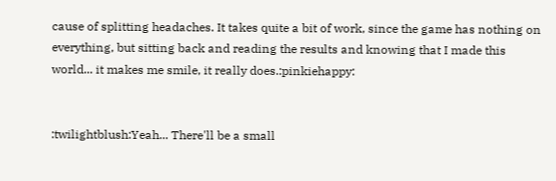cause of splitting headaches. It takes quite a bit of work, since the game has nothing on everything, but sitting back and reading the results and knowing that I made this world... it makes me smile, it really does.:pinkiehappy:


:twilightblush:Yeah... There'll be a small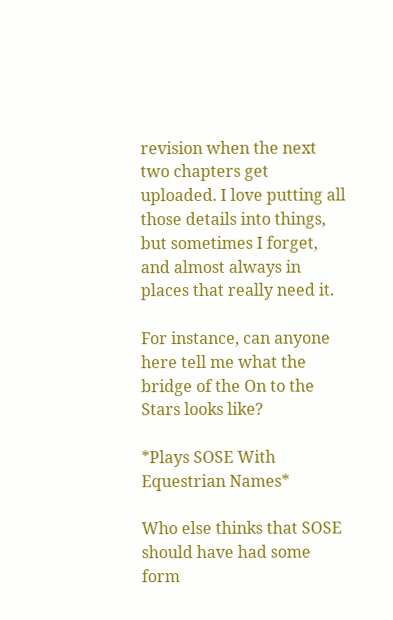revision when the next two chapters get uploaded. I love putting all those details into things, but sometimes I forget, and almost always in places that really need it.

For instance, can anyone here tell me what the bridge of the On to the Stars looks like?

*Plays SOSE With Equestrian Names*

Who else thinks that SOSE should have had some form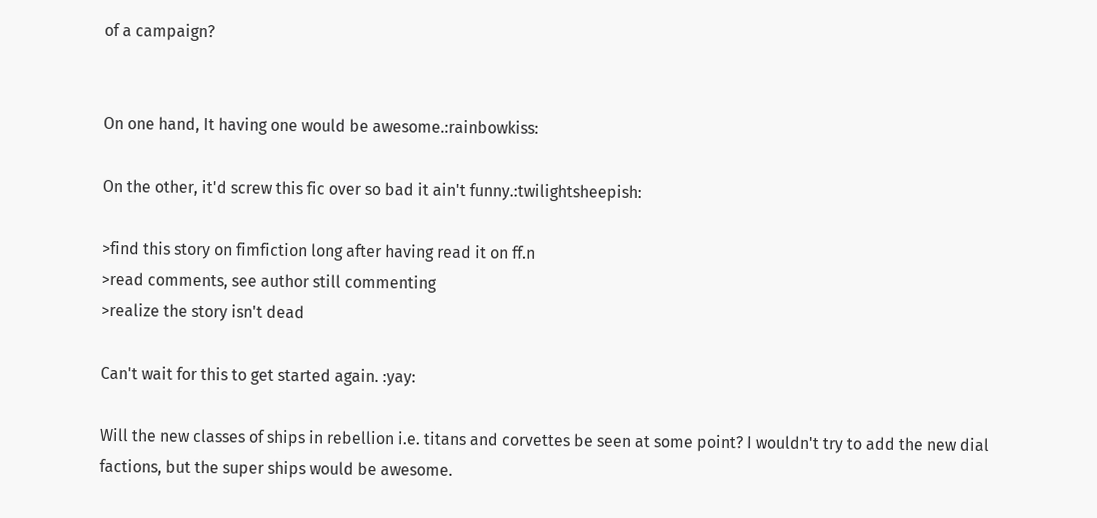of a campaign?


On one hand, It having one would be awesome.:rainbowkiss:

On the other, it'd screw this fic over so bad it ain't funny.:twilightsheepish:

>find this story on fimfiction long after having read it on ff.n
>read comments, see author still commenting
>realize the story isn't dead

Can't wait for this to get started again. :yay:

Will the new classes of ships in rebellion i.e. titans and corvettes be seen at some point? I wouldn't try to add the new dial factions, but the super ships would be awesome.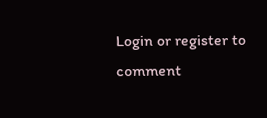Login or register to comment